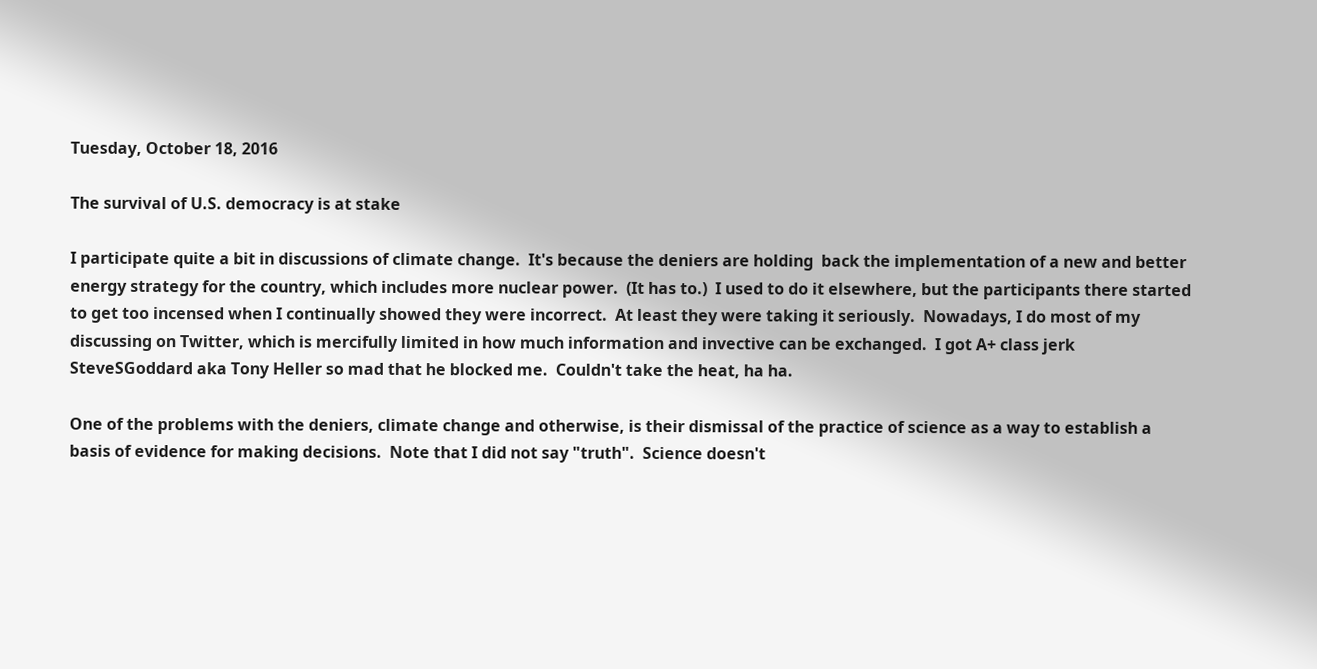Tuesday, October 18, 2016

The survival of U.S. democracy is at stake

I participate quite a bit in discussions of climate change.  It's because the deniers are holding  back the implementation of a new and better energy strategy for the country, which includes more nuclear power.  (It has to.)  I used to do it elsewhere, but the participants there started to get too incensed when I continually showed they were incorrect.  At least they were taking it seriously.  Nowadays, I do most of my discussing on Twitter, which is mercifully limited in how much information and invective can be exchanged.  I got A+ class jerk SteveSGoddard aka Tony Heller so mad that he blocked me.  Couldn't take the heat, ha ha.

One of the problems with the deniers, climate change and otherwise, is their dismissal of the practice of science as a way to establish a basis of evidence for making decisions.  Note that I did not say "truth".  Science doesn't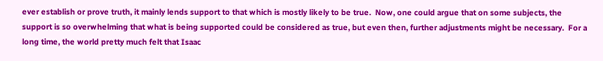ever establish or prove truth, it mainly lends support to that which is mostly likely to be true.  Now, one could argue that on some subjects, the support is so overwhelming that what is being supported could be considered as true, but even then, further adjustments might be necessary.  For a long time, the world pretty much felt that Isaac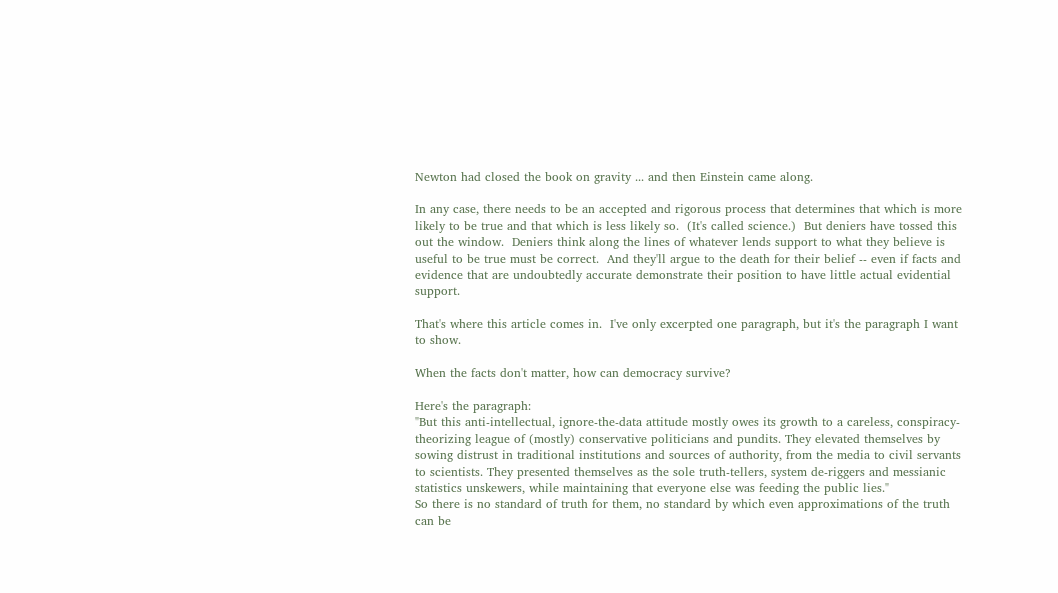Newton had closed the book on gravity ... and then Einstein came along.

In any case, there needs to be an accepted and rigorous process that determines that which is more likely to be true and that which is less likely so.  (It's called science.)  But deniers have tossed this out the window.  Deniers think along the lines of whatever lends support to what they believe is useful to be true must be correct.  And they'll argue to the death for their belief -- even if facts and evidence that are undoubtedly accurate demonstrate their position to have little actual evidential support.

That's where this article comes in.  I've only excerpted one paragraph, but it's the paragraph I want to show.

When the facts don't matter, how can democracy survive?

Here's the paragraph:
"But this anti-intellectual, ignore-the-data attitude mostly owes its growth to a careless, conspiracy-theorizing league of (mostly) conservative politicians and pundits. They elevated themselves by sowing distrust in traditional institutions and sources of authority, from the media to civil servants to scientists. They presented themselves as the sole truth-tellers, system de-riggers and messianic statistics unskewers, while maintaining that everyone else was feeding the public lies."
So there is no standard of truth for them, no standard by which even approximations of the truth can be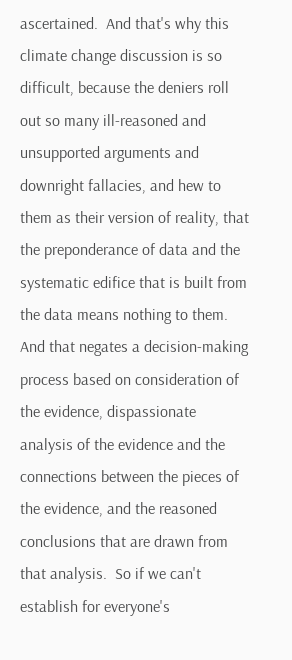ascertained.  And that's why this climate change discussion is so difficult, because the deniers roll out so many ill-reasoned and unsupported arguments and downright fallacies, and hew to them as their version of reality, that the preponderance of data and the systematic edifice that is built from the data means nothing to them.  And that negates a decision-making process based on consideration of the evidence, dispassionate analysis of the evidence and the connections between the pieces of the evidence, and the reasoned conclusions that are drawn from that analysis.  So if we can't establish for everyone's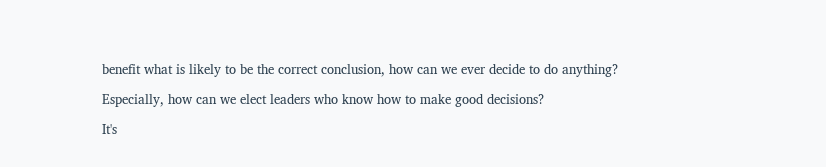benefit what is likely to be the correct conclusion, how can we ever decide to do anything?

Especially, how can we elect leaders who know how to make good decisions?

It's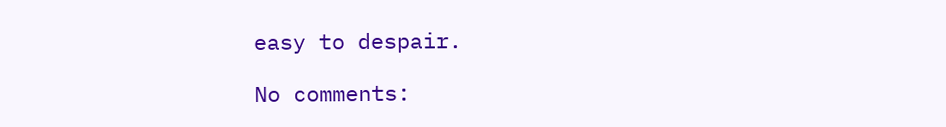easy to despair.

No comments: